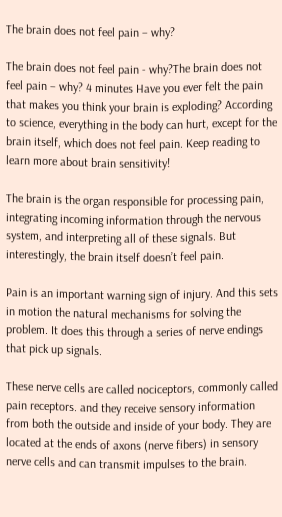The brain does not feel pain – why?

The brain does not feel pain - why?The brain does not feel pain – why? 4 minutes Have you ever felt the pain that makes you think your brain is exploding? According to science, everything in the body can hurt, except for the brain itself, which does not feel pain. Keep reading to learn more about brain sensitivity!

The brain is the organ responsible for processing pain, integrating incoming information through the nervous system, and interpreting all of these signals. But interestingly, the brain itself doesn’t feel pain.

Pain is an important warning sign of injury. And this sets in motion the natural mechanisms for solving the problem. It does this through a series of nerve endings that pick up signals.

These nerve cells are called nociceptors, commonly called pain receptors. and they receive sensory information from both the outside and inside of your body. They are located at the ends of axons (nerve fibers) in sensory nerve cells and can transmit impulses to the brain.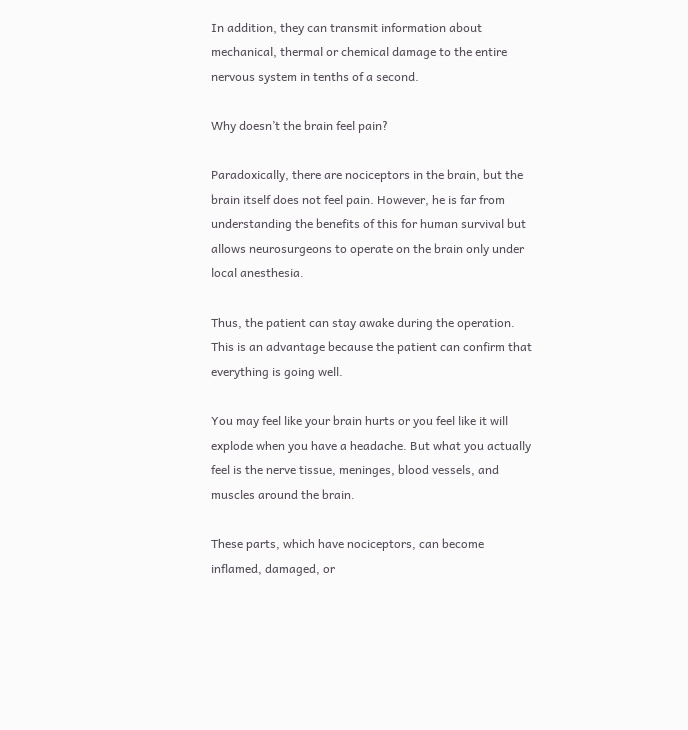In addition, they can transmit information about mechanical, thermal or chemical damage to the entire nervous system in tenths of a second.

Why doesn’t the brain feel pain?

Paradoxically, there are nociceptors in the brain, but the brain itself does not feel pain. However, he is far from understanding the benefits of this for human survival but allows neurosurgeons to operate on the brain only under local anesthesia.

Thus, the patient can stay awake during the operation. This is an advantage because the patient can confirm that everything is going well.

You may feel like your brain hurts or you feel like it will explode when you have a headache. But what you actually feel is the nerve tissue, meninges, blood vessels, and muscles around the brain.

These parts, which have nociceptors, can become inflamed, damaged, or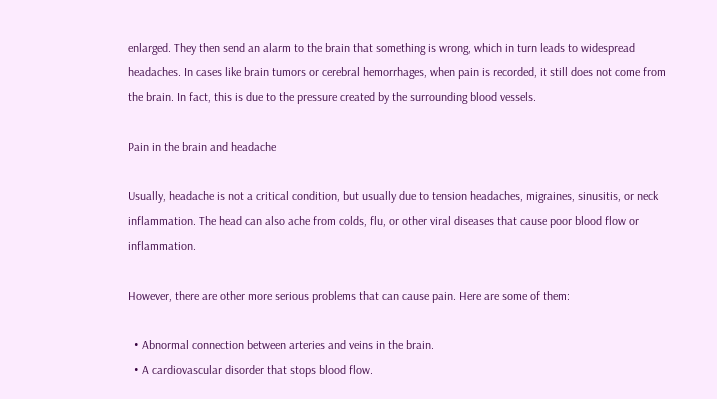enlarged. They then send an alarm to the brain that something is wrong, which in turn leads to widespread headaches. In cases like brain tumors or cerebral hemorrhages, when pain is recorded, it still does not come from the brain. In fact, this is due to the pressure created by the surrounding blood vessels.

Pain in the brain and headache

Usually, headache is not a critical condition, but usually due to tension headaches, migraines, sinusitis, or neck inflammation. The head can also ache from colds, flu, or other viral diseases that cause poor blood flow or inflammation.

However, there are other more serious problems that can cause pain. Here are some of them:

  • Abnormal connection between arteries and veins in the brain.
  • A cardiovascular disorder that stops blood flow.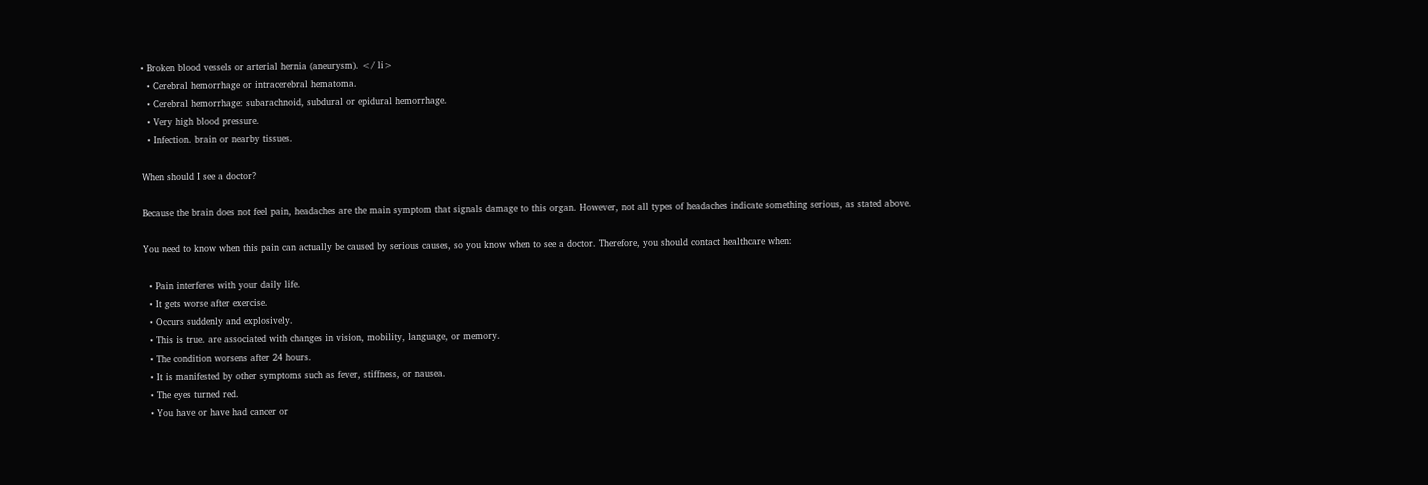• Broken blood vessels or arterial hernia (aneurysm). </ li>
  • Cerebral hemorrhage or intracerebral hematoma.
  • Cerebral hemorrhage: subarachnoid, subdural or epidural hemorrhage.
  • Very high blood pressure.
  • Infection. brain or nearby tissues.

When should I see a doctor?

Because the brain does not feel pain, headaches are the main symptom that signals damage to this organ. However, not all types of headaches indicate something serious, as stated above.

You need to know when this pain can actually be caused by serious causes, so you know when to see a doctor. Therefore, you should contact healthcare when:

  • Pain interferes with your daily life.
  • It gets worse after exercise.
  • Occurs suddenly and explosively.
  • This is true. are associated with changes in vision, mobility, language, or memory.
  • The condition worsens after 24 hours.
  • It is manifested by other symptoms such as fever, stiffness, or nausea.
  • The eyes turned red.
  • You have or have had cancer or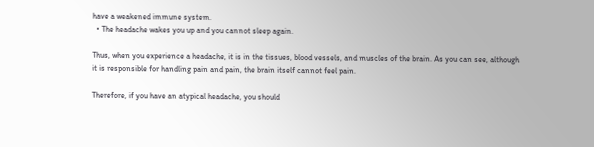have a weakened immune system.
  • The headache wakes you up and you cannot sleep again.

Thus, when you experience a headache, it is in the tissues, blood vessels, and muscles of the brain. As you can see, although it is responsible for handling pain and pain, the brain itself cannot feel pain.

Therefore, if you have an atypical headache, you should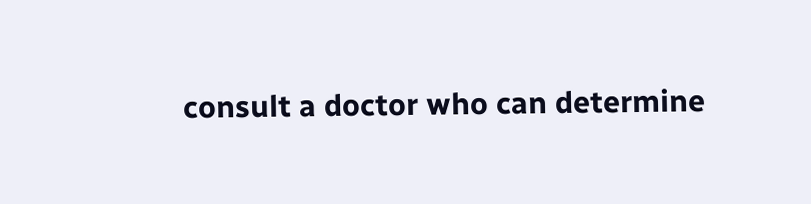consult a doctor who can determine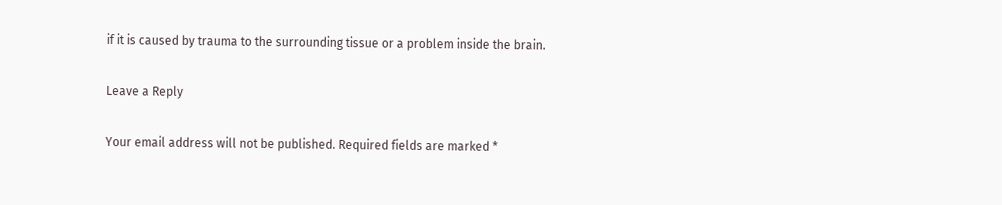if it is caused by trauma to the surrounding tissue or a problem inside the brain.

Leave a Reply

Your email address will not be published. Required fields are marked *